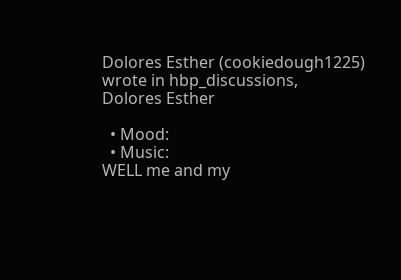Dolores Esther (cookiedough1225) wrote in hbp_discussions,
Dolores Esther

  • Mood:
  • Music:
WELL me and my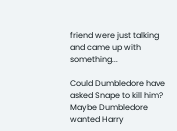friend were just talking and came up with something...

Could Dumbledore have asked Snape to kill him?
Maybe Dumbledore wanted Harry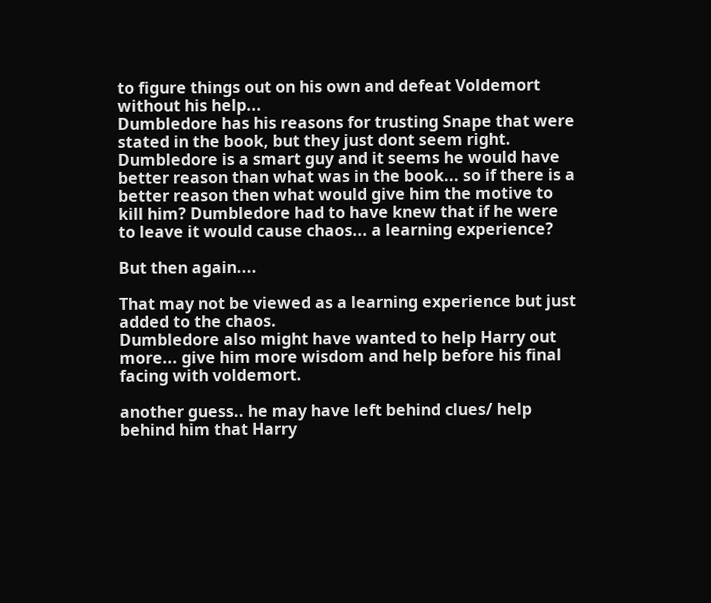to figure things out on his own and defeat Voldemort without his help...
Dumbledore has his reasons for trusting Snape that were stated in the book, but they just dont seem right. Dumbledore is a smart guy and it seems he would have better reason than what was in the book... so if there is a better reason then what would give him the motive to kill him? Dumbledore had to have knew that if he were to leave it would cause chaos... a learning experience?

But then again....

That may not be viewed as a learning experience but just added to the chaos.
Dumbledore also might have wanted to help Harry out more... give him more wisdom and help before his final facing with voldemort.

another guess.. he may have left behind clues/ help behind him that Harry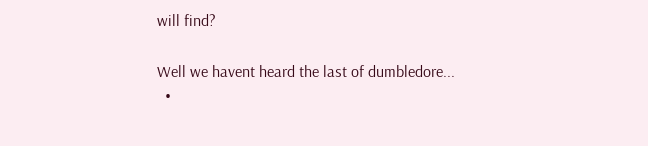will find?

Well we havent heard the last of dumbledore...
  •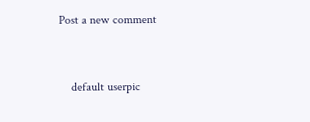Post a new comment


    default userpic